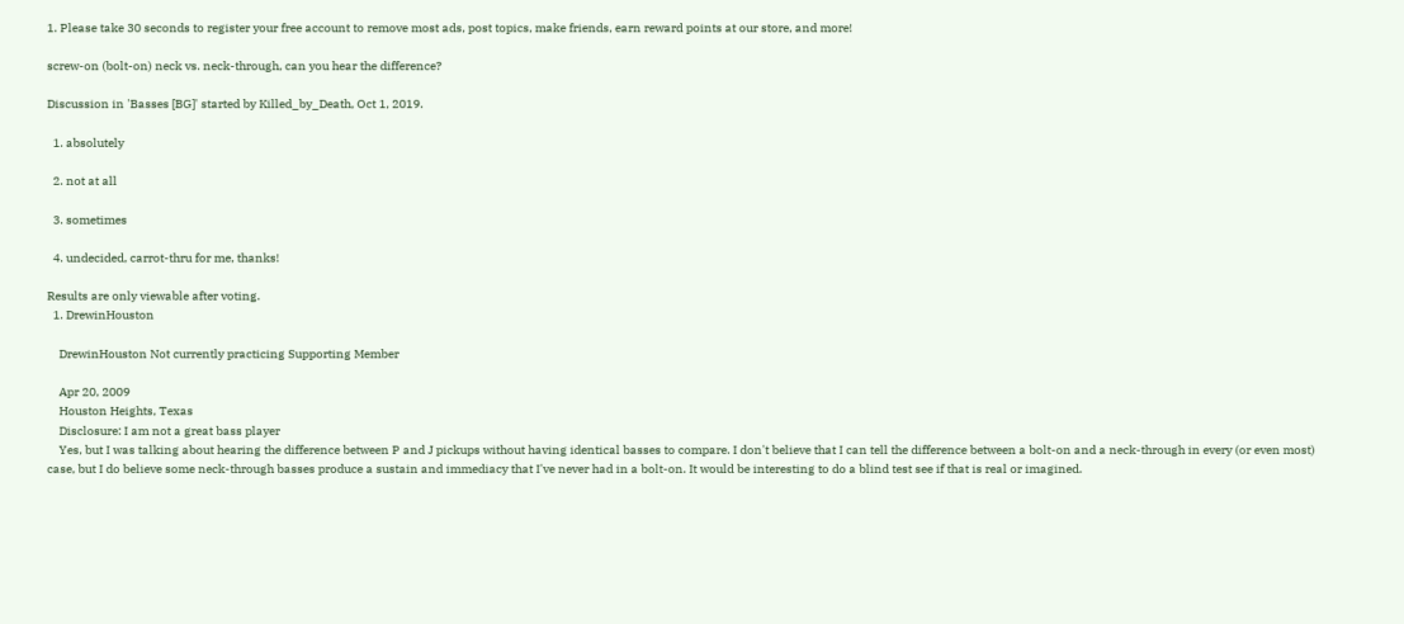1. Please take 30 seconds to register your free account to remove most ads, post topics, make friends, earn reward points at our store, and more!

screw-on (bolt-on) neck vs. neck-through, can you hear the difference?

Discussion in 'Basses [BG]' started by Killed_by_Death, Oct 1, 2019.

  1. absolutely

  2. not at all

  3. sometimes

  4. undecided, carrot-thru for me, thanks!

Results are only viewable after voting.
  1. DrewinHouston

    DrewinHouston Not currently practicing Supporting Member

    Apr 20, 2009
    Houston Heights, Texas
    Disclosure: I am not a great bass player
    Yes, but I was talking about hearing the difference between P and J pickups without having identical basses to compare. I don't believe that I can tell the difference between a bolt-on and a neck-through in every (or even most) case, but I do believe some neck-through basses produce a sustain and immediacy that I've never had in a bolt-on. It would be interesting to do a blind test see if that is real or imagined.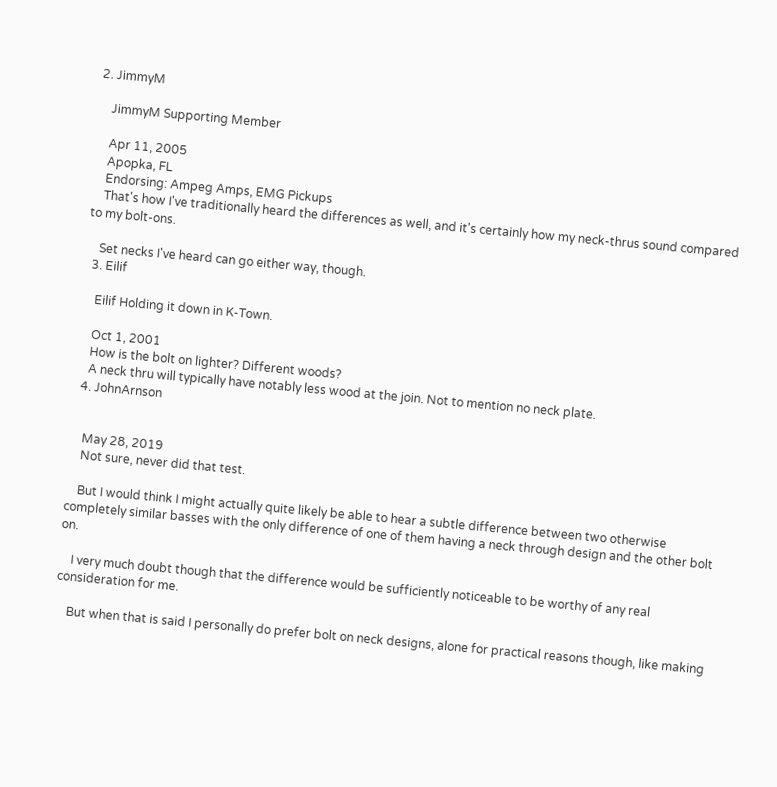2. JimmyM

    JimmyM Supporting Member

    Apr 11, 2005
    Apopka, FL
    Endorsing: Ampeg Amps, EMG Pickups
    That's how I've traditionally heard the differences as well, and it's certainly how my neck-thrus sound compared to my bolt-ons.

    Set necks I've heard can go either way, though.
  3. Eilif

    Eilif Holding it down in K-Town.

    Oct 1, 2001
    How is the bolt on lighter? Different woods?
    A neck thru will typically have notably less wood at the join. Not to mention no neck plate.
  4. JohnArnson


    May 28, 2019
    Not sure, never did that test.

    But I would think I might actually quite likely be able to hear a subtle difference between two otherwise completely similar basses with the only difference of one of them having a neck through design and the other bolt on.

    I very much doubt though that the difference would be sufficiently noticeable to be worthy of any real consideration for me.

    But when that is said I personally do prefer bolt on neck designs, alone for practical reasons though, like making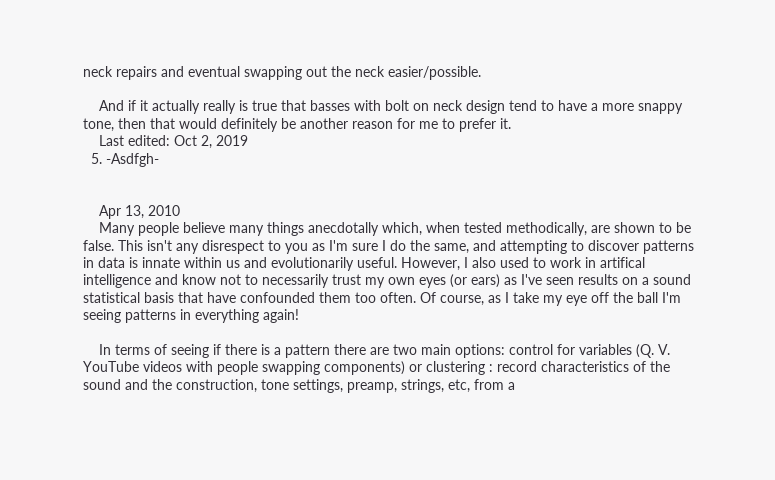neck repairs and eventual swapping out the neck easier/possible.

    And if it actually really is true that basses with bolt on neck design tend to have a more snappy tone, then that would definitely be another reason for me to prefer it.
    Last edited: Oct 2, 2019
  5. -Asdfgh-


    Apr 13, 2010
    Many people believe many things anecdotally which, when tested methodically, are shown to be false. This isn't any disrespect to you as I'm sure I do the same, and attempting to discover patterns in data is innate within us and evolutionarily useful. However, I also used to work in artifical intelligence and know not to necessarily trust my own eyes (or ears) as I've seen results on a sound statistical basis that have confounded them too often. Of course, as I take my eye off the ball I'm seeing patterns in everything again!

    In terms of seeing if there is a pattern there are two main options: control for variables (Q. V. YouTube videos with people swapping components) or clustering : record characteristics of the sound and the construction, tone settings, preamp, strings, etc, from a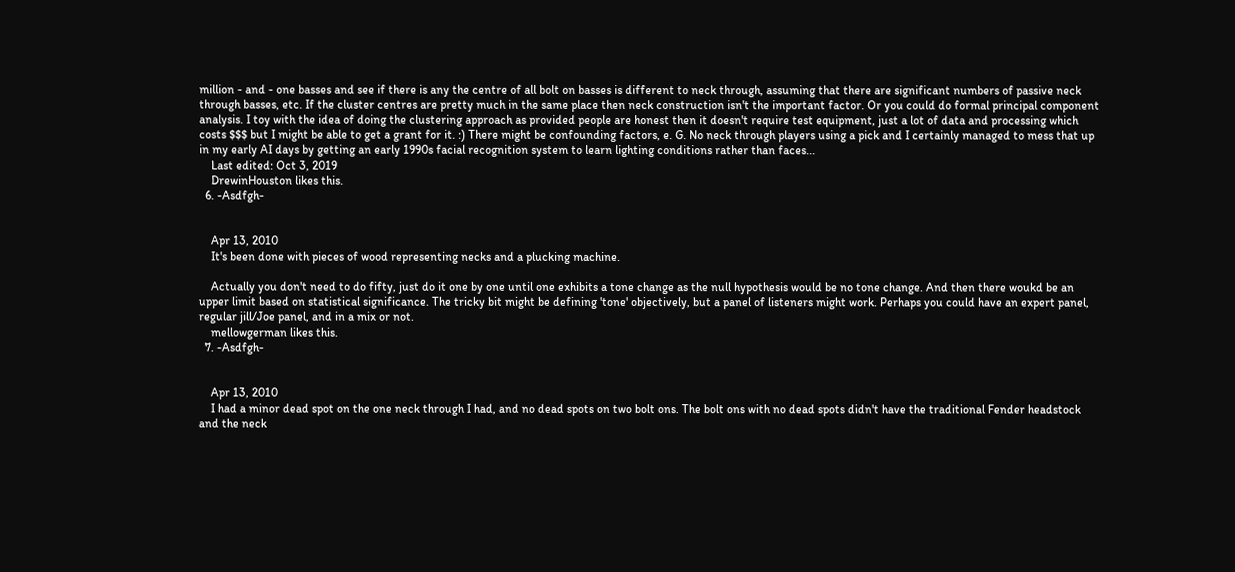million - and - one basses and see if there is any the centre of all bolt on basses is different to neck through, assuming that there are significant numbers of passive neck through basses, etc. If the cluster centres are pretty much in the same place then neck construction isn't the important factor. Or you could do formal principal component analysis. I toy with the idea of doing the clustering approach as provided people are honest then it doesn't require test equipment, just a lot of data and processing which costs $$$ but I might be able to get a grant for it. :) There might be confounding factors, e. G. No neck through players using a pick and I certainly managed to mess that up in my early AI days by getting an early 1990s facial recognition system to learn lighting conditions rather than faces...
    Last edited: Oct 3, 2019
    DrewinHouston likes this.
  6. -Asdfgh-


    Apr 13, 2010
    It's been done with pieces of wood representing necks and a plucking machine.

    Actually you don't need to do fifty, just do it one by one until one exhibits a tone change as the null hypothesis would be no tone change. And then there woukd be an upper limit based on statistical significance. The tricky bit might be defining 'tone' objectively, but a panel of listeners might work. Perhaps you could have an expert panel, regular jill/Joe panel, and in a mix or not.
    mellowgerman likes this.
  7. -Asdfgh-


    Apr 13, 2010
    I had a minor dead spot on the one neck through I had, and no dead spots on two bolt ons. The bolt ons with no dead spots didn't have the traditional Fender headstock and the neck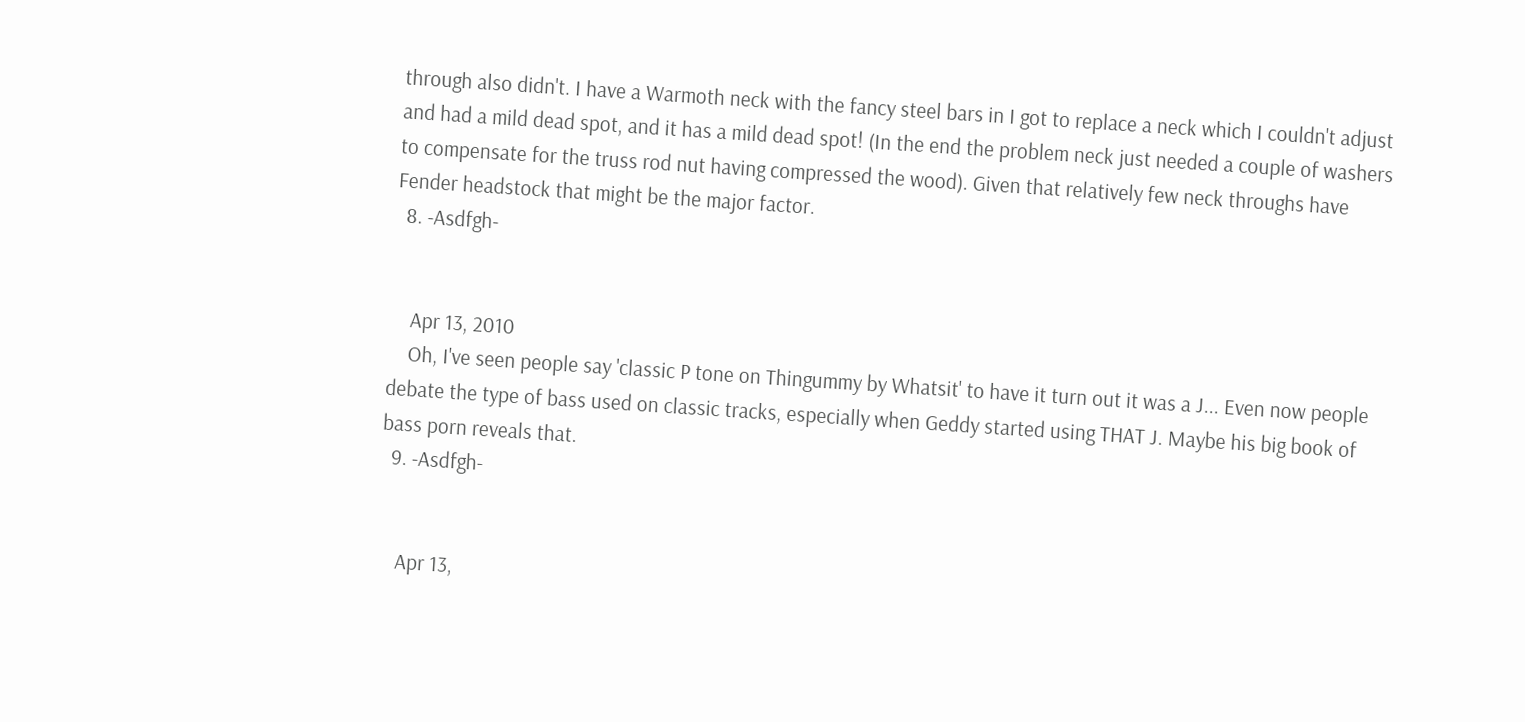through also didn't. I have a Warmoth neck with the fancy steel bars in I got to replace a neck which I couldn't adjust and had a mild dead spot, and it has a mild dead spot! (In the end the problem neck just needed a couple of washers to compensate for the truss rod nut having compressed the wood). Given that relatively few neck throughs have Fender headstock that might be the major factor.
  8. -Asdfgh-


    Apr 13, 2010
    Oh, I've seen people say 'classic P tone on Thingummy by Whatsit' to have it turn out it was a J... Even now people debate the type of bass used on classic tracks, especially when Geddy started using THAT J. Maybe his big book of bass porn reveals that.
  9. -Asdfgh-


    Apr 13,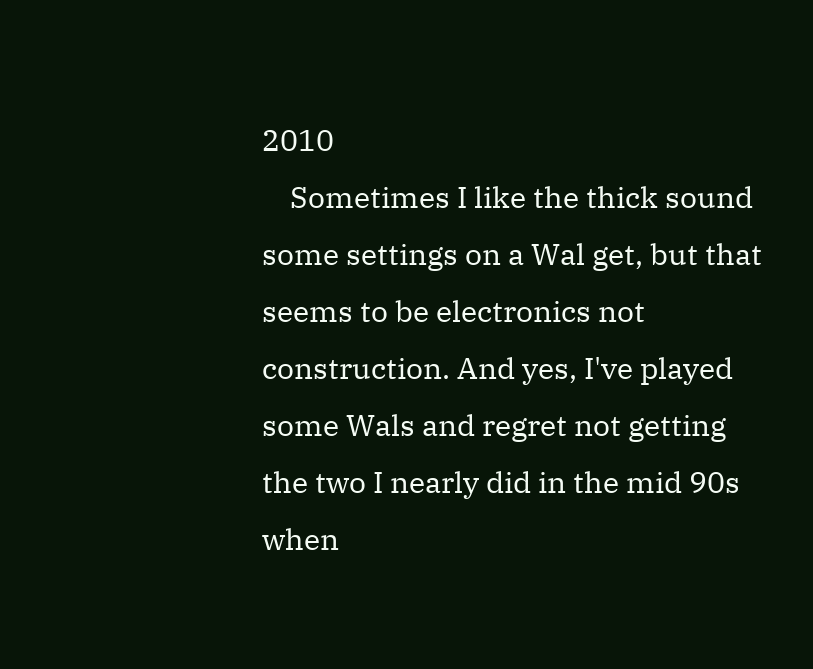2010
    Sometimes I like the thick sound some settings on a Wal get, but that seems to be electronics not construction. And yes, I've played some Wals and regret not getting the two I nearly did in the mid 90s when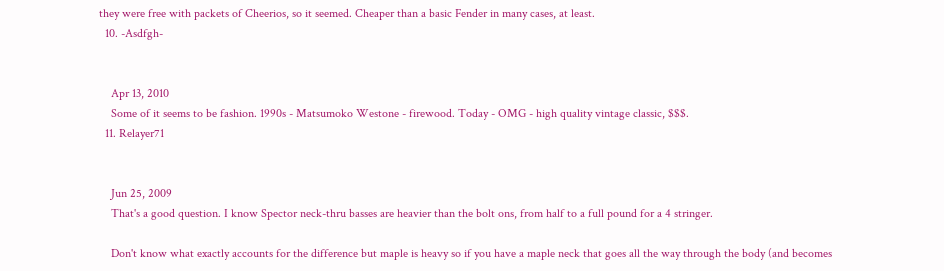they were free with packets of Cheerios, so it seemed. Cheaper than a basic Fender in many cases, at least.
  10. -Asdfgh-


    Apr 13, 2010
    Some of it seems to be fashion. 1990s - Matsumoko Westone - firewood. Today - OMG - high quality vintage classic, $$$.
  11. Relayer71


    Jun 25, 2009
    That's a good question. I know Spector neck-thru basses are heavier than the bolt ons, from half to a full pound for a 4 stringer.

    Don't know what exactly accounts for the difference but maple is heavy so if you have a maple neck that goes all the way through the body (and becomes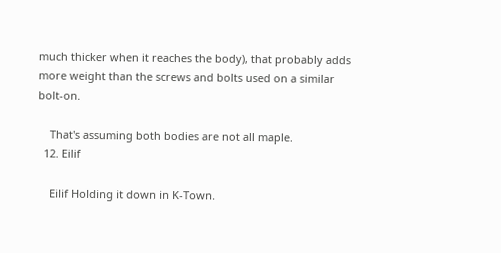much thicker when it reaches the body), that probably adds more weight than the screws and bolts used on a similar bolt-on.

    That's assuming both bodies are not all maple.
  12. Eilif

    Eilif Holding it down in K-Town.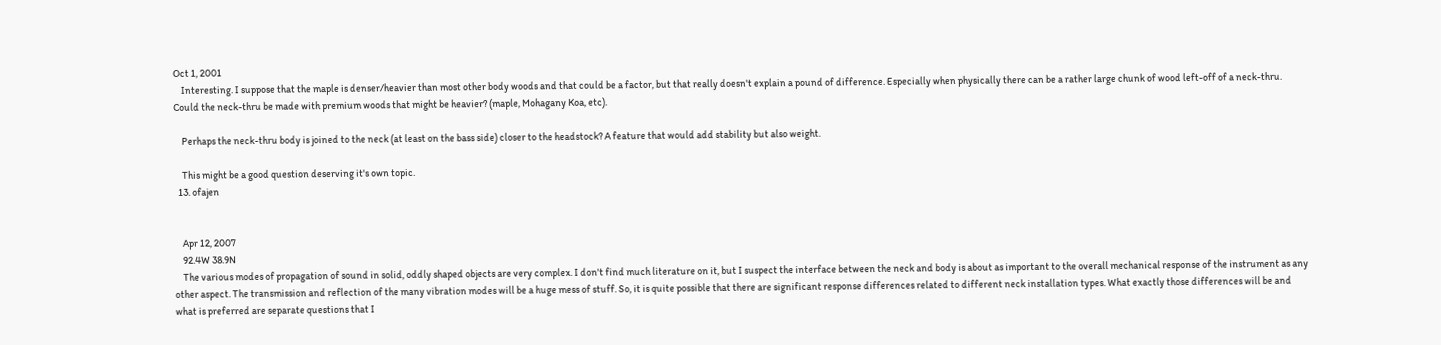Oct 1, 2001
    Interesting. I suppose that the maple is denser/heavier than most other body woods and that could be a factor, but that really doesn't explain a pound of difference. Especially when physically there can be a rather large chunk of wood left-off of a neck-thru. Could the neck-thru be made with premium woods that might be heavier? (maple, Mohagany Koa, etc).

    Perhaps the neck-thru body is joined to the neck (at least on the bass side) closer to the headstock? A feature that would add stability but also weight.

    This might be a good question deserving it's own topic.
  13. ofajen


    Apr 12, 2007
    92.4W 38.9N
    The various modes of propagation of sound in solid, oddly shaped objects are very complex. I don't find much literature on it, but I suspect the interface between the neck and body is about as important to the overall mechanical response of the instrument as any other aspect. The transmission and reflection of the many vibration modes will be a huge mess of stuff. So, it is quite possible that there are significant response differences related to different neck installation types. What exactly those differences will be and what is preferred are separate questions that I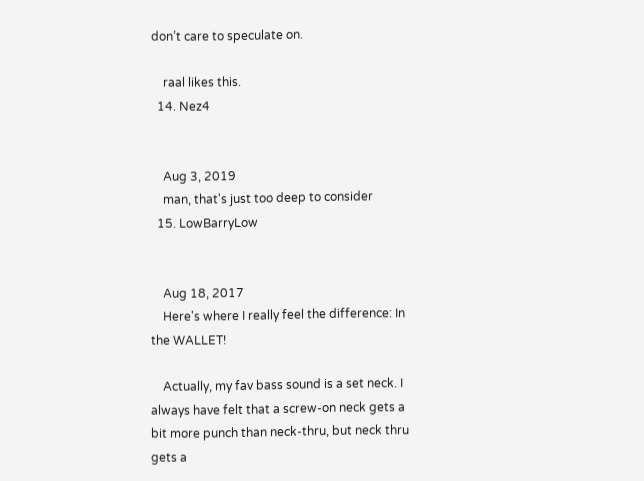don’t care to speculate on.

    raal likes this.
  14. Nez4


    Aug 3, 2019
    man, that's just too deep to consider
  15. LowBarryLow


    Aug 18, 2017
    Here's where I really feel the difference: In the WALLET!

    Actually, my fav bass sound is a set neck. I always have felt that a screw-on neck gets a bit more punch than neck-thru, but neck thru gets a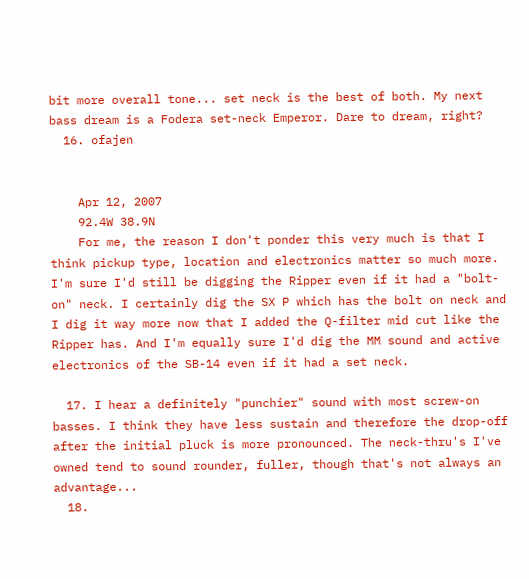bit more overall tone... set neck is the best of both. My next bass dream is a Fodera set-neck Emperor. Dare to dream, right?
  16. ofajen


    Apr 12, 2007
    92.4W 38.9N
    For me, the reason I don't ponder this very much is that I think pickup type, location and electronics matter so much more. I'm sure I'd still be digging the Ripper even if it had a "bolt-on" neck. I certainly dig the SX P which has the bolt on neck and I dig it way more now that I added the Q-filter mid cut like the Ripper has. And I'm equally sure I'd dig the MM sound and active electronics of the SB-14 even if it had a set neck.

  17. I hear a definitely "punchier" sound with most screw-on basses. I think they have less sustain and therefore the drop-off after the initial pluck is more pronounced. The neck-thru's I've owned tend to sound rounder, fuller, though that's not always an advantage...
  18.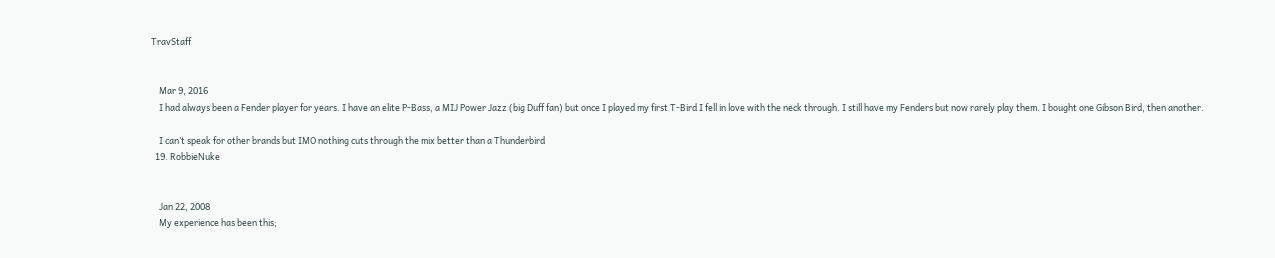TravStaff


    Mar 9, 2016
    I had always been a Fender player for years. I have an elite P-Bass, a MIJ Power Jazz (big Duff fan) but once I played my first T-Bird I fell in love with the neck through. I still have my Fenders but now rarely play them. I bought one Gibson Bird, then another.

    I can’t speak for other brands but IMO nothing cuts through the mix better than a Thunderbird
  19. RobbieNuke


    Jan 22, 2008
    My experience has been this;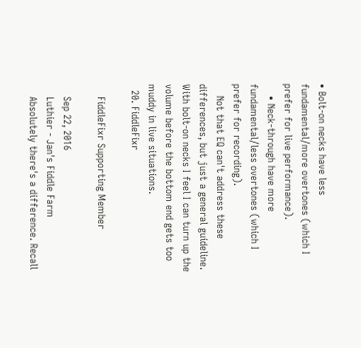• Bolt-on necks have less fundamental/more overtones (which I prefer for live performance).
    • Neck-through have more fundamental/less overtones (which I prefer for recording).
    Not that EQ can't address these differences, but just a general guideline. With bolt-on necks I feel I can turn up the volume before the bottom end gets too muddy in live situations.
  20. FiddleFixr

    FiddleFixr Supporting Member

    Sep 22, 2016
    Luthier - Jan's Fiddle Farm
    Absolutely there's a difference. Recall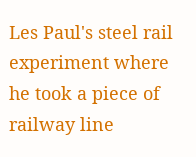Les Paul's steel rail experiment where he took a piece of railway line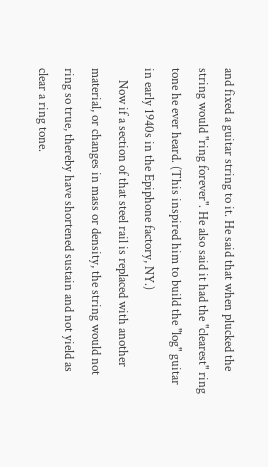and fixed a guitar string to it. He said that when plucked the string would "ring forever". He also said it had the "clearest" ring tone he ever heard. (This inspired him to build the "log" guitar in early 1940s in the Epiphone factory, NY.)
    Now if a section of that steel rail is replaced with another material, or changes in mass or density, the string would not ring so true, thereby have shortened sustain and not yield as clear a ring tone.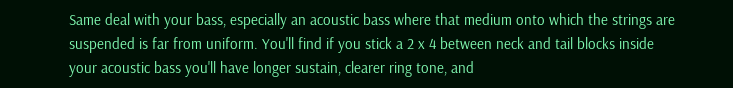Same deal with your bass, especially an acoustic bass where that medium onto which the strings are suspended is far from uniform. You'll find if you stick a 2 x 4 between neck and tail blocks inside your acoustic bass you'll have longer sustain, clearer ring tone, and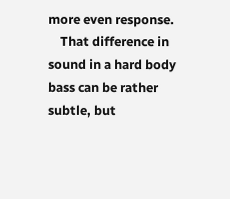more even response.
    That difference in sound in a hard body bass can be rather subtle, but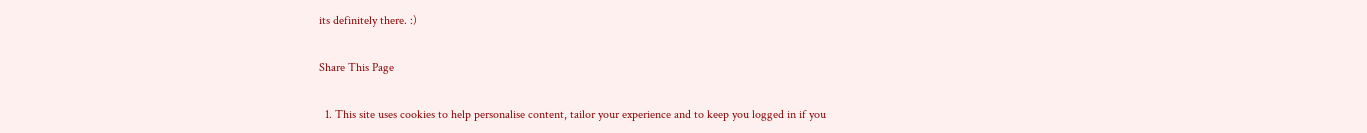its definitely there. :)

Share This Page

  1. This site uses cookies to help personalise content, tailor your experience and to keep you logged in if you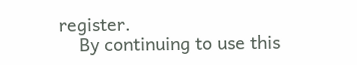register.
    By continuing to use this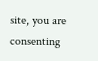site, you are consenting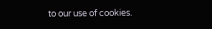to our use of cookies.